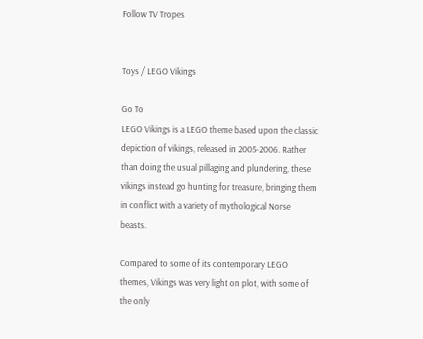Follow TV Tropes


Toys / LEGO Vikings

Go To
LEGO Vikings is a LEGO theme based upon the classic depiction of vikings, released in 2005-2006. Rather than doing the usual pillaging and plundering, these vikings instead go hunting for treasure, bringing them in conflict with a variety of mythological Norse beasts.

Compared to some of its contemporary LEGO themes, Vikings was very light on plot, with some of the only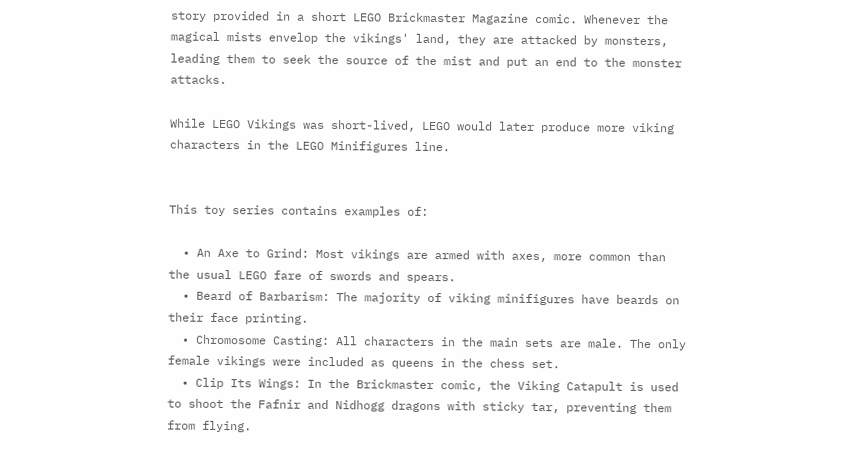story provided in a short LEGO Brickmaster Magazine comic. Whenever the magical mists envelop the vikings' land, they are attacked by monsters, leading them to seek the source of the mist and put an end to the monster attacks.

While LEGO Vikings was short-lived, LEGO would later produce more viking characters in the LEGO Minifigures line.


This toy series contains examples of:

  • An Axe to Grind: Most vikings are armed with axes, more common than the usual LEGO fare of swords and spears.
  • Beard of Barbarism: The majority of viking minifigures have beards on their face printing.
  • Chromosome Casting: All characters in the main sets are male. The only female vikings were included as queens in the chess set.
  • Clip Its Wings: In the Brickmaster comic, the Viking Catapult is used to shoot the Fafnir and Nidhogg dragons with sticky tar, preventing them from flying.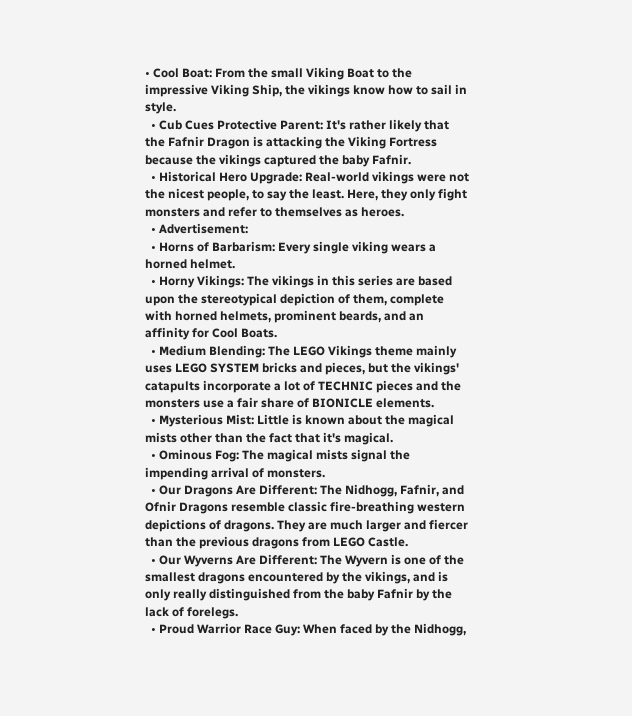• Cool Boat: From the small Viking Boat to the impressive Viking Ship, the vikings know how to sail in style.
  • Cub Cues Protective Parent: It's rather likely that the Fafnir Dragon is attacking the Viking Fortress because the vikings captured the baby Fafnir.
  • Historical Hero Upgrade: Real-world vikings were not the nicest people, to say the least. Here, they only fight monsters and refer to themselves as heroes.
  • Advertisement:
  • Horns of Barbarism: Every single viking wears a horned helmet.
  • Horny Vikings: The vikings in this series are based upon the stereotypical depiction of them, complete with horned helmets, prominent beards, and an affinity for Cool Boats.
  • Medium Blending: The LEGO Vikings theme mainly uses LEGO SYSTEM bricks and pieces, but the vikings' catapults incorporate a lot of TECHNIC pieces and the monsters use a fair share of BIONICLE elements.
  • Mysterious Mist: Little is known about the magical mists other than the fact that it's magical.
  • Ominous Fog: The magical mists signal the impending arrival of monsters.
  • Our Dragons Are Different: The Nidhogg, Fafnir, and Ofnir Dragons resemble classic fire-breathing western depictions of dragons. They are much larger and fiercer than the previous dragons from LEGO Castle.
  • Our Wyverns Are Different: The Wyvern is one of the smallest dragons encountered by the vikings, and is only really distinguished from the baby Fafnir by the lack of forelegs.
  • Proud Warrior Race Guy: When faced by the Nidhogg,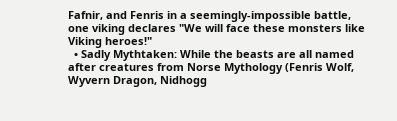Fafnir, and Fenris in a seemingly-impossible battle, one viking declares "We will face these monsters like Viking heroes!"
  • Sadly Mythtaken: While the beasts are all named after creatures from Norse Mythology (Fenris Wolf, Wyvern Dragon, Nidhogg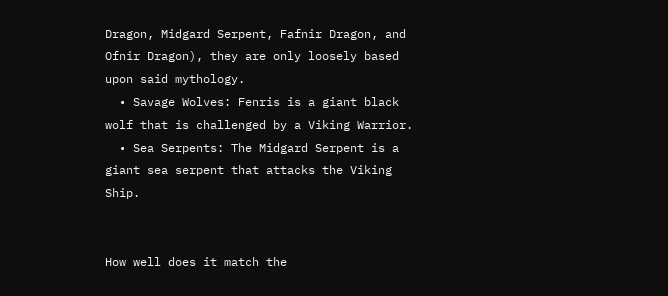Dragon, Midgard Serpent, Fafnir Dragon, and Ofnir Dragon), they are only loosely based upon said mythology.
  • Savage Wolves: Fenris is a giant black wolf that is challenged by a Viking Warrior.
  • Sea Serpents: The Midgard Serpent is a giant sea serpent that attacks the Viking Ship.


How well does it match the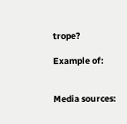trope?

Example of:


Media sources: